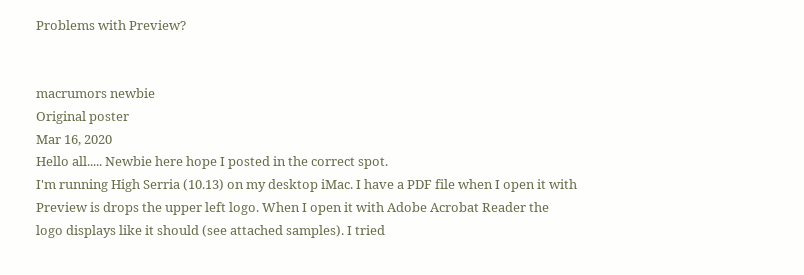Problems with Preview?


macrumors newbie
Original poster
Mar 16, 2020
Hello all..... Newbie here hope I posted in the correct spot.
I'm running High Serria (10.13) on my desktop iMac. I have a PDF file when I open it with Preview is drops the upper left logo. When I open it with Adobe Acrobat Reader the logo displays like it should (see attached samples). I tried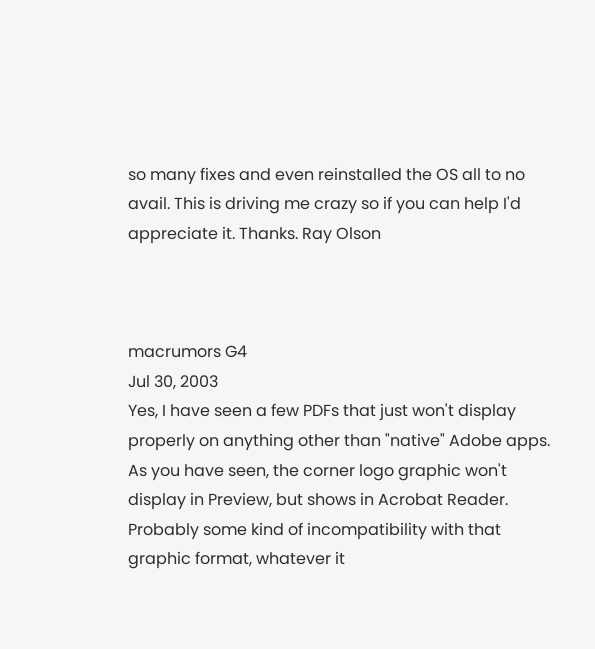so many fixes and even reinstalled the OS all to no avail. This is driving me crazy so if you can help I'd appreciate it. Thanks. Ray Olson



macrumors G4
Jul 30, 2003
Yes, I have seen a few PDFs that just won't display properly on anything other than "native" Adobe apps.
As you have seen, the corner logo graphic won't display in Preview, but shows in Acrobat Reader.
Probably some kind of incompatibility with that graphic format, whatever it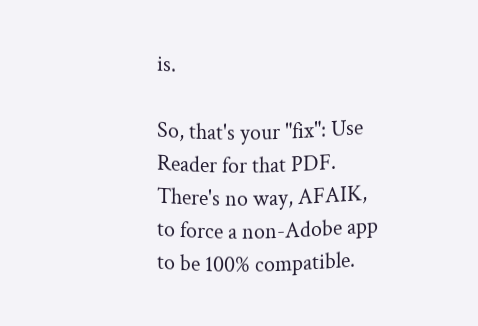is.

So, that's your "fix": Use Reader for that PDF. There's no way, AFAIK, to force a non-Adobe app to be 100% compatible.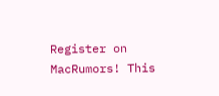Register on MacRumors! This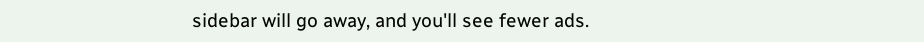sidebar will go away, and you'll see fewer ads.